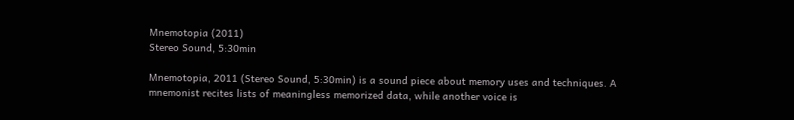Mnemotopia (2011)
Stereo Sound, 5:30min

Mnemotopia, 2011 (Stereo Sound, 5:30min) is a sound piece about memory uses and techniques. A mnemonist recites lists of meaningless memorized data, while another voice is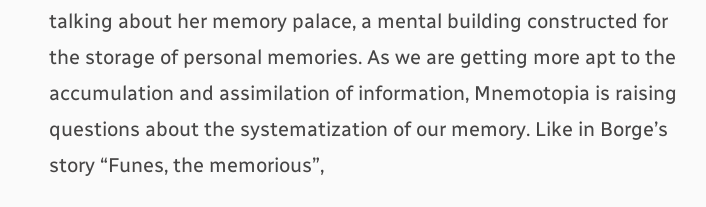talking about her memory palace, a mental building constructed for the storage of personal memories. As we are getting more apt to the accumulation and assimilation of information, Mnemotopia is raising questions about the systematization of our memory. Like in Borge’s story “Funes, the memorious”,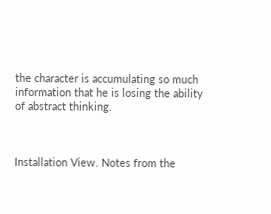the character is accumulating so much information that he is losing the ability of abstract thinking.



Installation View. Notes from the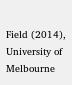Field (2014), University of Melbourne